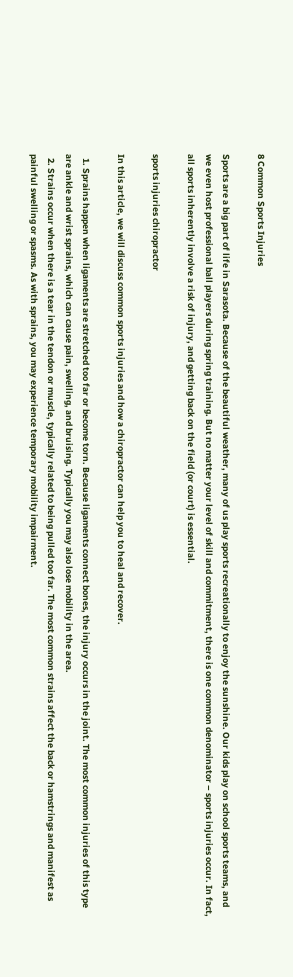8 Common Sports Injuries

Sports are a big part of life in Sarasota. Because of the beautiful weather, many of us play sports recreationally to enjoy the sunshine. Our kids play on school sports teams, and we even host professional ball players during spring training. But no matter your level of skill and commitment, there is one common denominator – sports injuries occur. In fact, all sports inherently involve a risk of injury, and getting back on the field (or court) is essential.

sports injuries chiropractor

In this article, we will discuss common sports injuries and how a chiropractor can help you to heal and recover.

  1. Sprains happen when ligaments are stretched too far or become torn. Because ligaments connect bones, the injury occurs in the joint. The most common injuries of this type are ankle and wrist sprains, which can cause pain, swelling, and bruising. Typically you may also lose mobility in the area.
  2. Strains occur when there is a tear in the tendon or muscle, typically related to being pulled too far. The most common strains affect the back or hamstrings and manifest as painful swelling or spasms. As with sprains, you may experience temporary mobility impairment.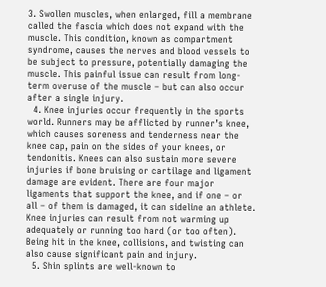3. Swollen muscles, when enlarged, fill a membrane called the fascia which does not expand with the muscle. This condition, known as compartment syndrome, causes the nerves and blood vessels to be subject to pressure, potentially damaging the muscle. This painful issue can result from long-term overuse of the muscle – but can also occur after a single injury.
  4. Knee injuries occur frequently in the sports world. Runners may be afflicted by runner’s knee, which causes soreness and tenderness near the knee cap, pain on the sides of your knees, or tendonitis. Knees can also sustain more severe injuries if bone bruising or cartilage and ligament damage are evident. There are four major ligaments that support the knee, and if one – or all – of them is damaged, it can sideline an athlete. Knee injuries can result from not warming up adequately or running too hard (or too often). Being hit in the knee, collisions, and twisting can also cause significant pain and injury.
  5. Shin splints are well-known to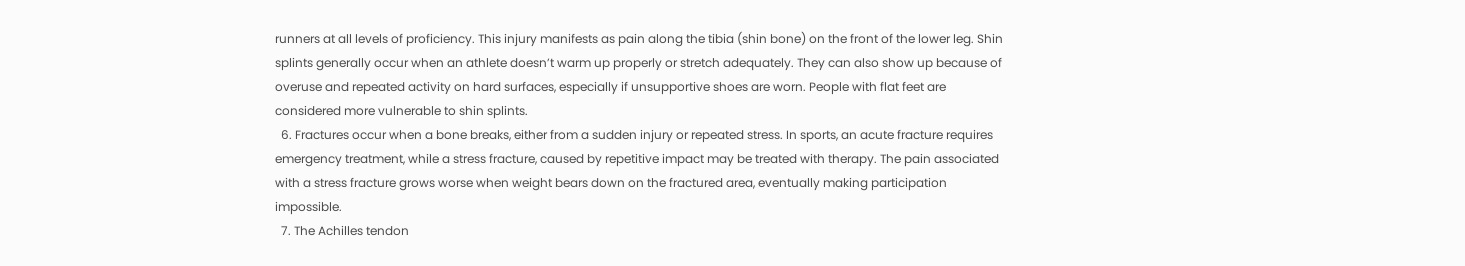runners at all levels of proficiency. This injury manifests as pain along the tibia (shin bone) on the front of the lower leg. Shin splints generally occur when an athlete doesn’t warm up properly or stretch adequately. They can also show up because of overuse and repeated activity on hard surfaces, especially if unsupportive shoes are worn. People with flat feet are considered more vulnerable to shin splints.
  6. Fractures occur when a bone breaks, either from a sudden injury or repeated stress. In sports, an acute fracture requires emergency treatment, while a stress fracture, caused by repetitive impact may be treated with therapy. The pain associated with a stress fracture grows worse when weight bears down on the fractured area, eventually making participation impossible.
  7. The Achilles tendon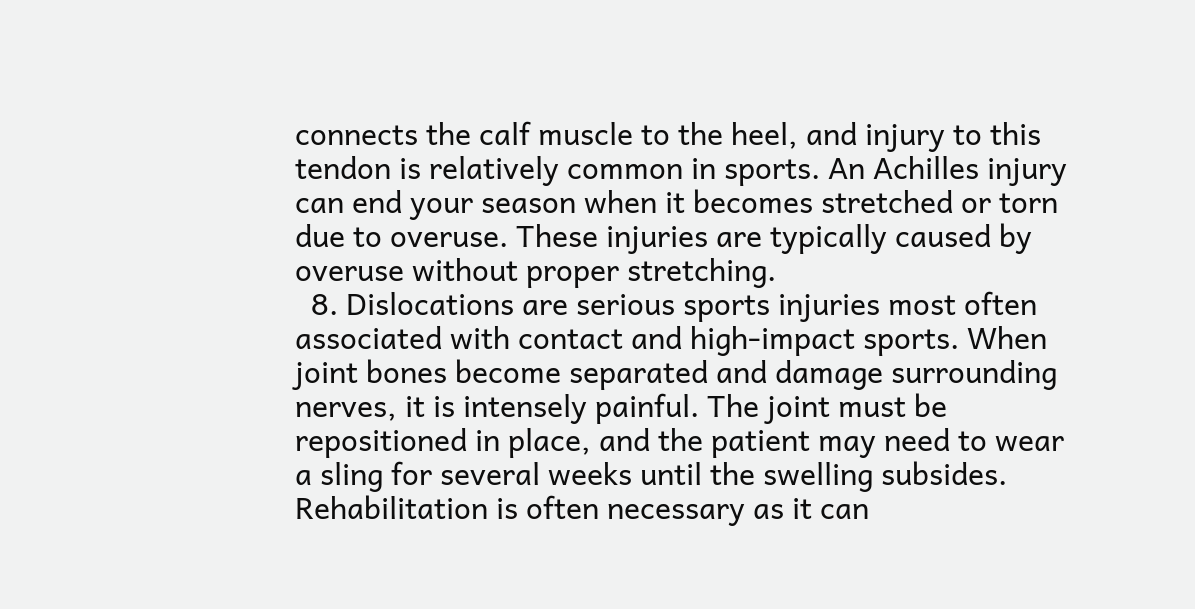connects the calf muscle to the heel, and injury to this tendon is relatively common in sports. An Achilles injury can end your season when it becomes stretched or torn due to overuse. These injuries are typically caused by overuse without proper stretching.
  8. Dislocations are serious sports injuries most often associated with contact and high-impact sports. When joint bones become separated and damage surrounding nerves, it is intensely painful. The joint must be repositioned in place, and the patient may need to wear a sling for several weeks until the swelling subsides. Rehabilitation is often necessary as it can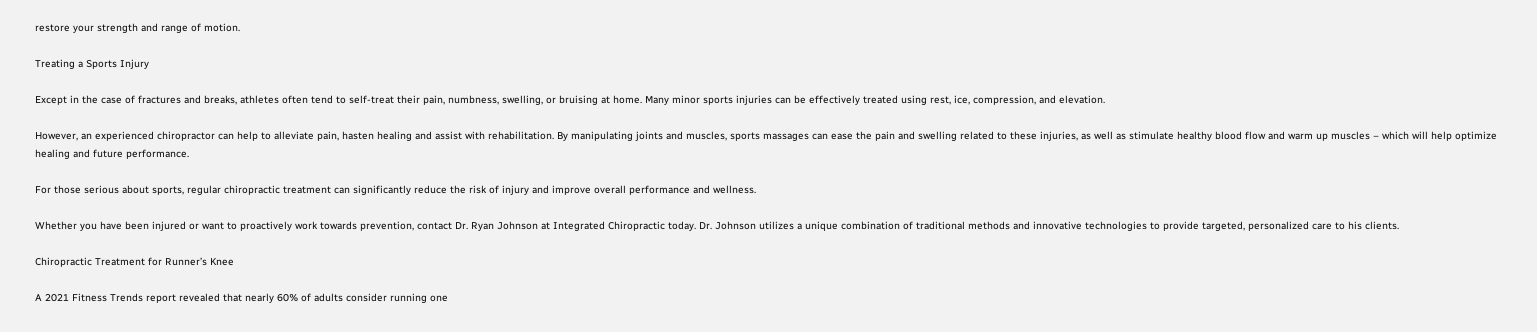restore your strength and range of motion.

Treating a Sports Injury

Except in the case of fractures and breaks, athletes often tend to self-treat their pain, numbness, swelling, or bruising at home. Many minor sports injuries can be effectively treated using rest, ice, compression, and elevation.

However, an experienced chiropractor can help to alleviate pain, hasten healing and assist with rehabilitation. By manipulating joints and muscles, sports massages can ease the pain and swelling related to these injuries, as well as stimulate healthy blood flow and warm up muscles – which will help optimize healing and future performance.

For those serious about sports, regular chiropractic treatment can significantly reduce the risk of injury and improve overall performance and wellness.

Whether you have been injured or want to proactively work towards prevention, contact Dr. Ryan Johnson at Integrated Chiropractic today. Dr. Johnson utilizes a unique combination of traditional methods and innovative technologies to provide targeted, personalized care to his clients.

Chiropractic Treatment for Runner’s Knee

A 2021 Fitness Trends report revealed that nearly 60% of adults consider running one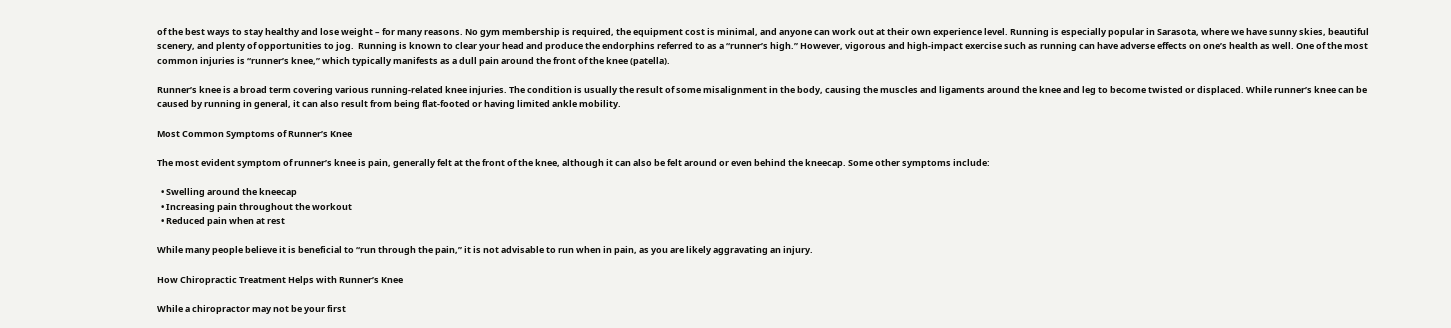of the best ways to stay healthy and lose weight – for many reasons. No gym membership is required, the equipment cost is minimal, and anyone can work out at their own experience level. Running is especially popular in Sarasota, where we have sunny skies, beautiful scenery, and plenty of opportunities to jog.  Running is known to clear your head and produce the endorphins referred to as a “runner’s high.” However, vigorous and high-impact exercise such as running can have adverse effects on one’s health as well. One of the most common injuries is “runner’s knee,” which typically manifests as a dull pain around the front of the knee (patella).

Runner’s knee is a broad term covering various running-related knee injuries. The condition is usually the result of some misalignment in the body, causing the muscles and ligaments around the knee and leg to become twisted or displaced. While runner’s knee can be caused by running in general, it can also result from being flat-footed or having limited ankle mobility.

Most Common Symptoms of Runner’s Knee

The most evident symptom of runner’s knee is pain, generally felt at the front of the knee, although it can also be felt around or even behind the kneecap. Some other symptoms include:

  • Swelling around the kneecap
  • Increasing pain throughout the workout
  • Reduced pain when at rest

While many people believe it is beneficial to “run through the pain,” it is not advisable to run when in pain, as you are likely aggravating an injury.

How Chiropractic Treatment Helps with Runner’s Knee

While a chiropractor may not be your first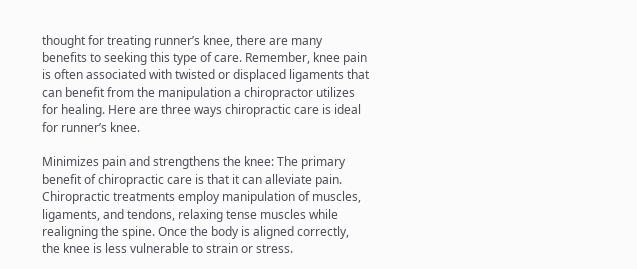thought for treating runner’s knee, there are many benefits to seeking this type of care. Remember, knee pain is often associated with twisted or displaced ligaments that can benefit from the manipulation a chiropractor utilizes for healing. Here are three ways chiropractic care is ideal for runner’s knee.

Minimizes pain and strengthens the knee: The primary benefit of chiropractic care is that it can alleviate pain. Chiropractic treatments employ manipulation of muscles, ligaments, and tendons, relaxing tense muscles while realigning the spine. Once the body is aligned correctly, the knee is less vulnerable to strain or stress.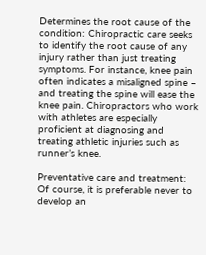Determines the root cause of the condition: Chiropractic care seeks to identify the root cause of any injury rather than just treating symptoms. For instance, knee pain often indicates a misaligned spine – and treating the spine will ease the knee pain. Chiropractors who work with athletes are especially proficient at diagnosing and treating athletic injuries such as runner’s knee.

Preventative care and treatment:  Of course, it is preferable never to develop an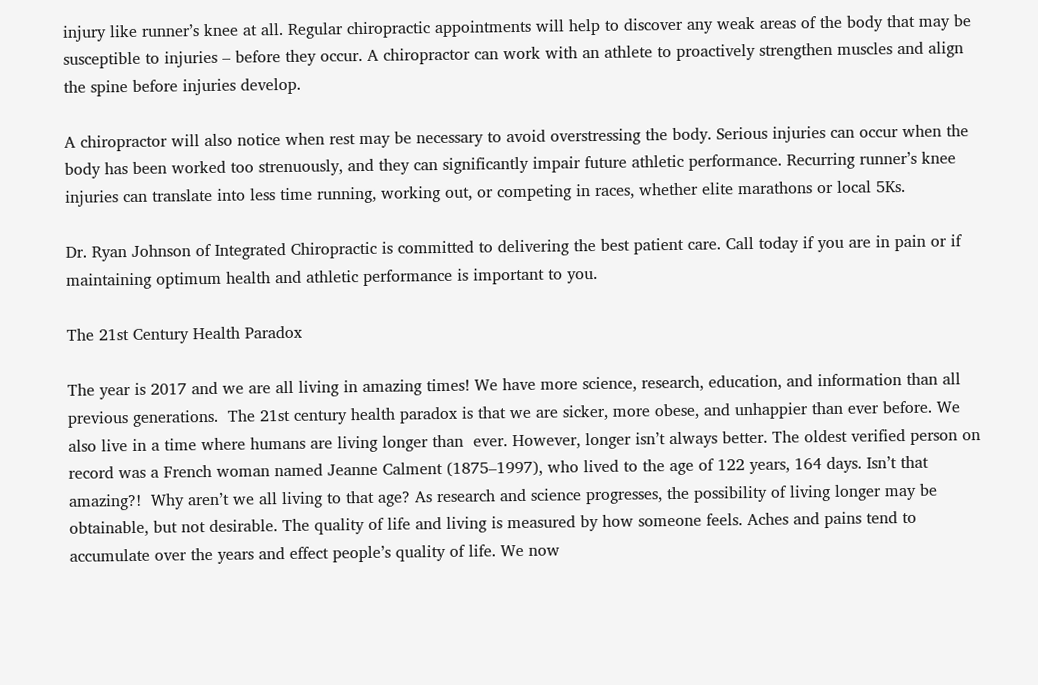injury like runner’s knee at all. Regular chiropractic appointments will help to discover any weak areas of the body that may be susceptible to injuries – before they occur. A chiropractor can work with an athlete to proactively strengthen muscles and align the spine before injuries develop.

A chiropractor will also notice when rest may be necessary to avoid overstressing the body. Serious injuries can occur when the body has been worked too strenuously, and they can significantly impair future athletic performance. Recurring runner’s knee injuries can translate into less time running, working out, or competing in races, whether elite marathons or local 5Ks.

Dr. Ryan Johnson of Integrated Chiropractic is committed to delivering the best patient care. Call today if you are in pain or if maintaining optimum health and athletic performance is important to you.

The 21st Century Health Paradox

The year is 2017 and we are all living in amazing times! We have more science, research, education, and information than all previous generations.  The 21st century health paradox is that we are sicker, more obese, and unhappier than ever before. We also live in a time where humans are living longer than  ever. However, longer isn’t always better. The oldest verified person on record was a French woman named Jeanne Calment (1875–1997), who lived to the age of 122 years, 164 days. Isn’t that amazing?!  Why aren’t we all living to that age? As research and science progresses, the possibility of living longer may be obtainable, but not desirable. The quality of life and living is measured by how someone feels. Aches and pains tend to accumulate over the years and effect people’s quality of life. We now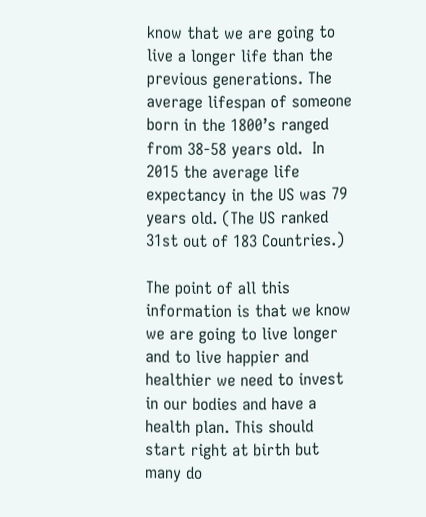know that we are going to live a longer life than the previous generations. The average lifespan of someone born in the 1800’s ranged from 38-58 years old.  In 2015 the average life expectancy in the US was 79 years old. (The US ranked 31st out of 183 Countries.)

The point of all this information is that we know we are going to live longer and to live happier and healthier we need to invest in our bodies and have a health plan. This should start right at birth but many do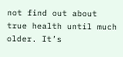not find out about true health until much older. It’s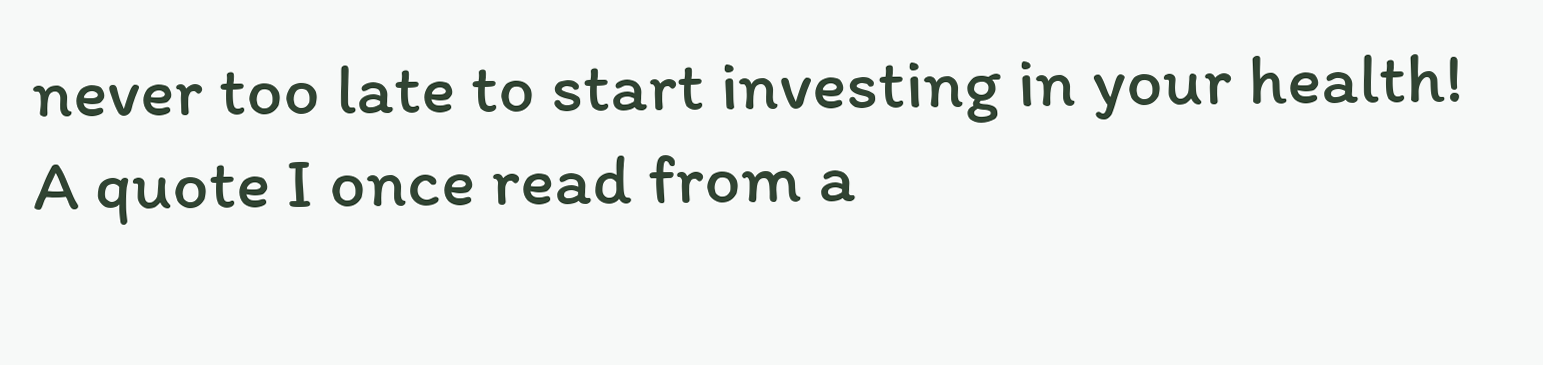never too late to start investing in your health! A quote I once read from a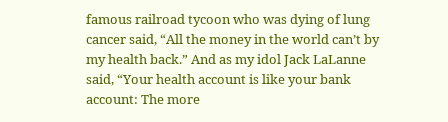famous railroad tycoon who was dying of lung cancer said, “All the money in the world can’t by my health back.” And as my idol Jack LaLanne said, “Your health account is like your bank account: The more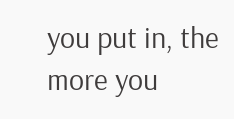you put in, the more you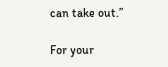can take out.”

For your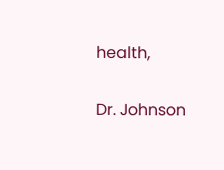health,

Dr. Johnson